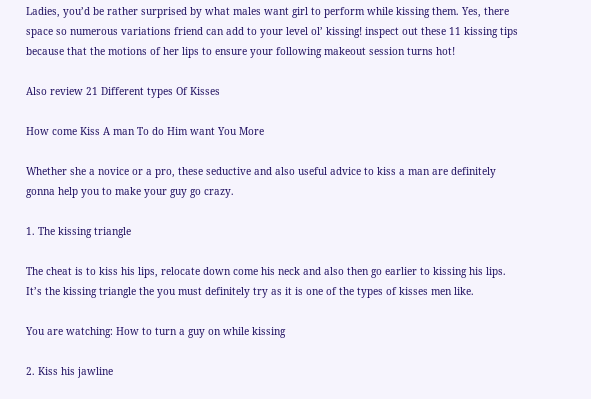Ladies, you’d be rather surprised by what males want girl to perform while kissing them. Yes, there space so numerous variations friend can add to your level ol’ kissing! inspect out these 11 kissing tips because that the motions of her lips to ensure your following makeout session turns hot!

Also review 21 Different types Of Kisses

How come Kiss A man To do Him want You More

Whether she a novice or a pro, these seductive and also useful advice to kiss a man are definitely gonna help you to make your guy go crazy.

1. The kissing triangle

The cheat is to kiss his lips, relocate down come his neck and also then go earlier to kissing his lips. It’s the kissing triangle the you must definitely try as it is one of the types of kisses men like.

You are watching: How to turn a guy on while kissing

2. Kiss his jawline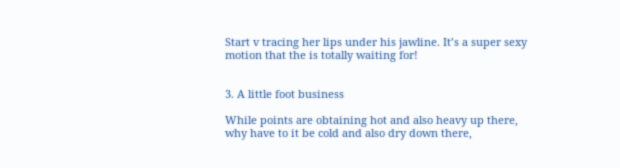Start v tracing her lips under his jawline. It’s a super sexy motion that the is totally waiting for!


3. A little foot business

While points are obtaining hot and also heavy up there, why have to it be cold and also dry down there,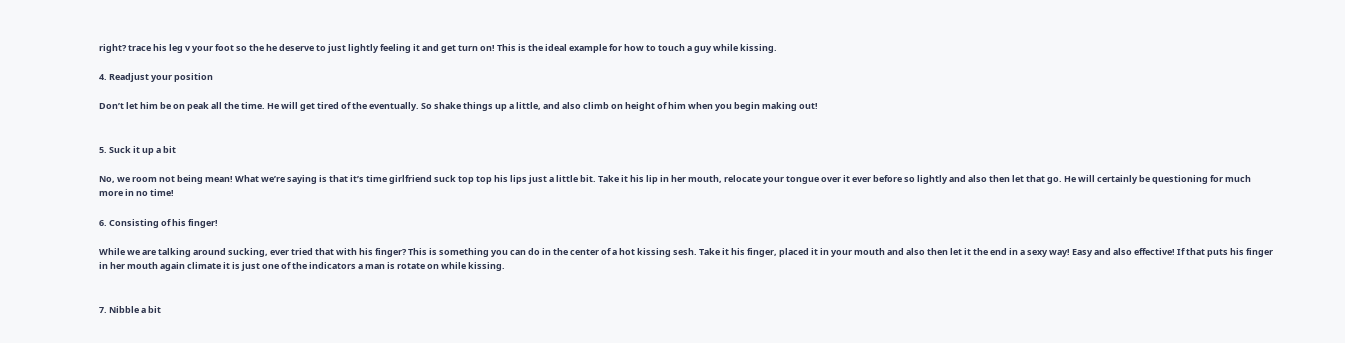right? trace his leg v your foot so the he deserve to just lightly feeling it and get turn on! This is the ideal example for how to touch a guy while kissing.

4. Readjust your position

Don’t let him be on peak all the time. He will get tired of the eventually. So shake things up a little, and also climb on height of him when you begin making out!


5. Suck it up a bit

No, we room not being mean! What we’re saying is that it’s time girlfriend suck top top his lips just a little bit. Take it his lip in her mouth, relocate your tongue over it ever before so lightly and also then let that go. He will certainly be questioning for much more in no time!

6. Consisting of his finger!

While we are talking around sucking, ever tried that with his finger? This is something you can do in the center of a hot kissing sesh. Take it his finger, placed it in your mouth and also then let it the end in a sexy way! Easy and also effective! If that puts his finger in her mouth again climate it is just one of the indicators a man is rotate on while kissing.


7. Nibble a bit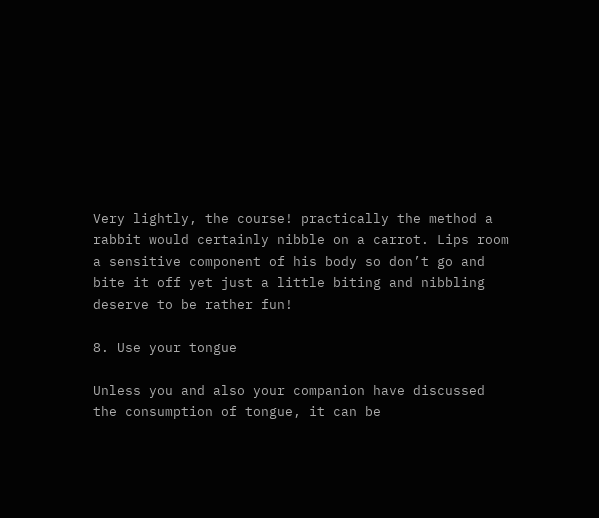Very lightly, the course! practically the method a rabbit would certainly nibble on a carrot. Lips room a sensitive component of his body so don’t go and bite it off yet just a little biting and nibbling deserve to be rather fun!

8. Use your tongue

Unless you and also your companion have discussed the consumption of tongue, it can be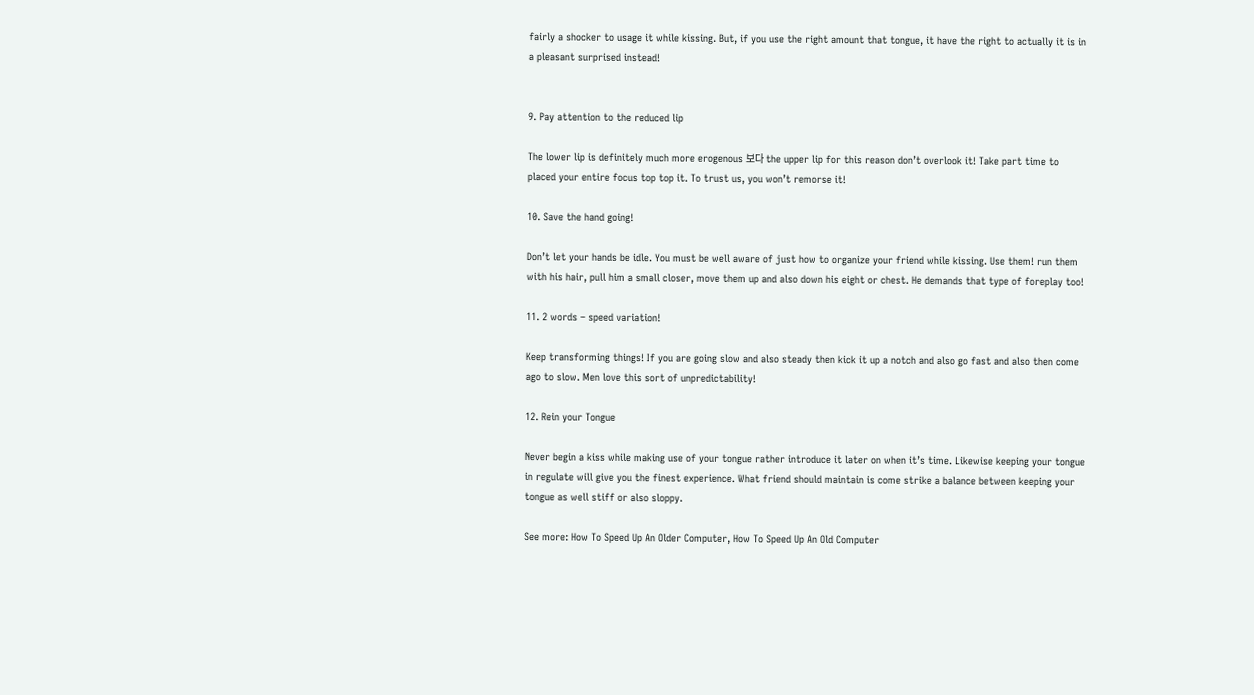fairly a shocker to usage it while kissing. But, if you use the right amount that tongue, it have the right to actually it is in a pleasant surprised instead!


9. Pay attention to the reduced lip

The lower lip is definitely much more erogenous 보다 the upper lip for this reason don’t overlook it! Take part time to placed your entire focus top top it. To trust us, you won’t remorse it!

10. Save the hand going!

Don’t let your hands be idle. You must be well aware of just how to organize your friend while kissing. Use them! run them with his hair, pull him a small closer, move them up and also down his eight or chest. He demands that type of foreplay too!

11. 2 words – speed variation!

Keep transforming things! If you are going slow and also steady then kick it up a notch and also go fast and also then come ago to slow. Men love this sort of unpredictability!

12. Rein your Tongue

Never begin a kiss while making use of your tongue rather introduce it later on when it’s time. Likewise keeping your tongue in regulate will give you the finest experience. What friend should maintain is come strike a balance between keeping your tongue as well stiff or also sloppy.

See more: How To Speed Up An Older Computer, How To Speed Up An Old Computer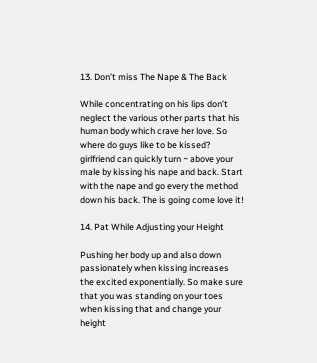13. Don’t miss The Nape & The Back

While concentrating on his lips don’t neglect the various other parts that his human body which crave her love. So where do guys like to be kissed? girlfriend can quickly turn ~ above your male by kissing his nape and back. Start with the nape and go every the method down his back. The is going come love it!

14. Pat While Adjusting your Height

Pushing her body up and also down passionately when kissing increases the excited exponentially. So make sure that you was standing on your toes when kissing that and change your height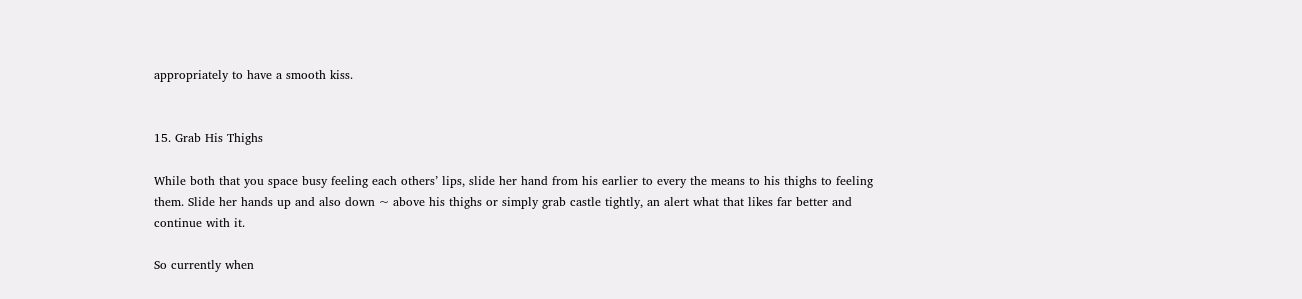appropriately to have a smooth kiss.


15. Grab His Thighs

While both that you space busy feeling each others’ lips, slide her hand from his earlier to every the means to his thighs to feeling them. Slide her hands up and also down ~ above his thighs or simply grab castle tightly, an alert what that likes far better and continue with it.

So currently when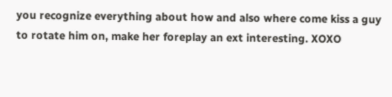you recognize everything about how and also where come kiss a guy to rotate him on, make her foreplay an ext interesting. XOXO